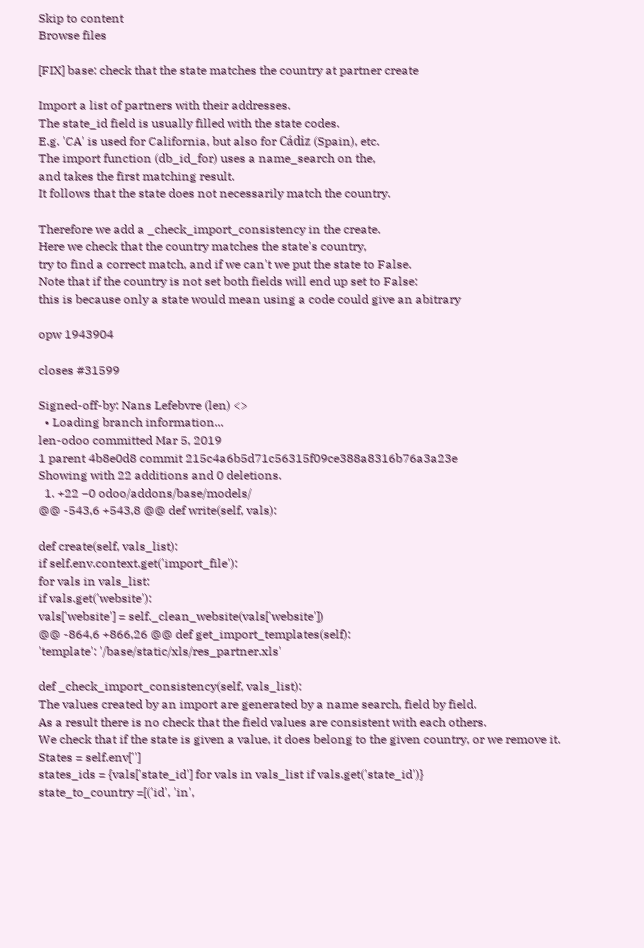Skip to content
Browse files

[FIX] base: check that the state matches the country at partner create

Import a list of partners with their addresses.
The state_id field is usually filled with the state codes.
E.g. 'CA' is used for California, but also for Cádiz (Spain), etc.
The import function (db_id_for) uses a name_search on the,
and takes the first matching result.
It follows that the state does not necessarily match the country.

Therefore we add a _check_import_consistency in the create.
Here we check that the country matches the state's country,
try to find a correct match, and if we can't we put the state to False.
Note that if the country is not set both fields will end up set to False:
this is because only a state would mean using a code could give an abitrary

opw 1943904

closes #31599

Signed-off-by: Nans Lefebvre (len) <>
  • Loading branch information...
len-odoo committed Mar 5, 2019
1 parent 4b8e0d8 commit 215c4a6b5d71c56315f09ce388a8316b76a3a23e
Showing with 22 additions and 0 deletions.
  1. +22 −0 odoo/addons/base/models/
@@ -543,6 +543,8 @@ def write(self, vals):

def create(self, vals_list):
if self.env.context.get('import_file'):
for vals in vals_list:
if vals.get('website'):
vals['website'] = self._clean_website(vals['website'])
@@ -864,6 +866,26 @@ def get_import_templates(self):
'template': '/base/static/xls/res_partner.xls'

def _check_import_consistency(self, vals_list):
The values created by an import are generated by a name search, field by field.
As a result there is no check that the field values are consistent with each others.
We check that if the state is given a value, it does belong to the given country, or we remove it.
States = self.env['']
states_ids = {vals['state_id'] for vals in vals_list if vals.get('state_id')}
state_to_country =[('id', 'in',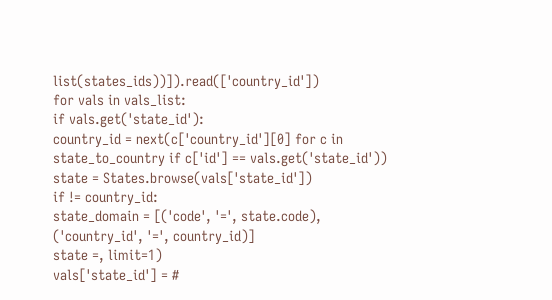list(states_ids))]).read(['country_id'])
for vals in vals_list:
if vals.get('state_id'):
country_id = next(c['country_id'][0] for c in state_to_country if c['id'] == vals.get('state_id'))
state = States.browse(vals['state_id'])
if != country_id:
state_domain = [('code', '=', state.code),
('country_id', '=', country_id)]
state =, limit=1)
vals['state_id'] = #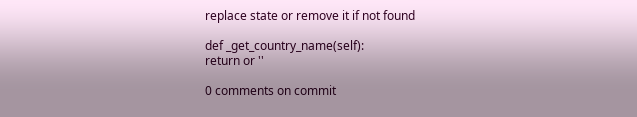replace state or remove it if not found

def _get_country_name(self):
return or ''

0 comments on commit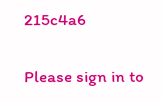215c4a6

Please sign in to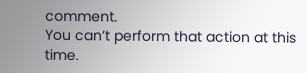comment.
You can’t perform that action at this time.